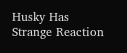Husky Has Strange Reaction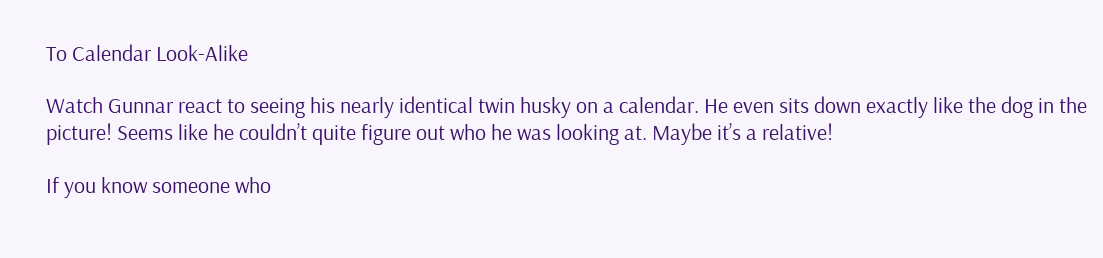To Calendar Look-Alike

Watch Gunnar react to seeing his nearly identical twin husky on a calendar. He even sits down exactly like the dog in the picture! Seems like he couldn’t quite figure out who he was looking at. Maybe it’s a relative!

If you know someone who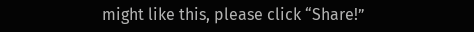might like this, please click “Share!”